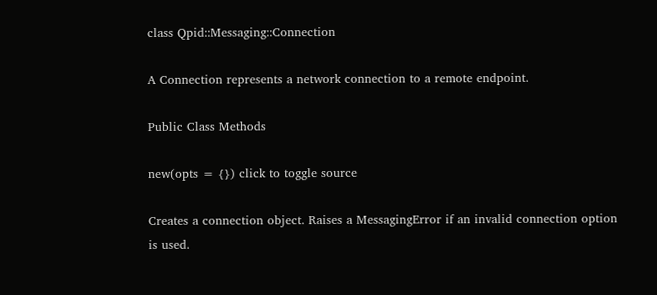class Qpid::Messaging::Connection

A Connection represents a network connection to a remote endpoint.

Public Class Methods

new(opts = {}) click to toggle source

Creates a connection object. Raises a MessagingError if an invalid connection option is used.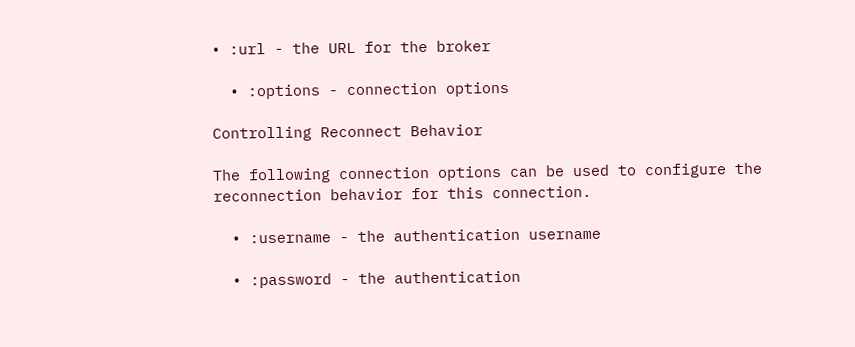• :url - the URL for the broker

  • :options - connection options

Controlling Reconnect Behavior

The following connection options can be used to configure the reconnection behavior for this connection.

  • :username - the authentication username

  • :password - the authentication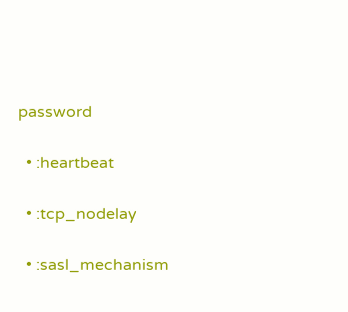password

  • :heartbeat

  • :tcp_nodelay

  • :sasl_mechanism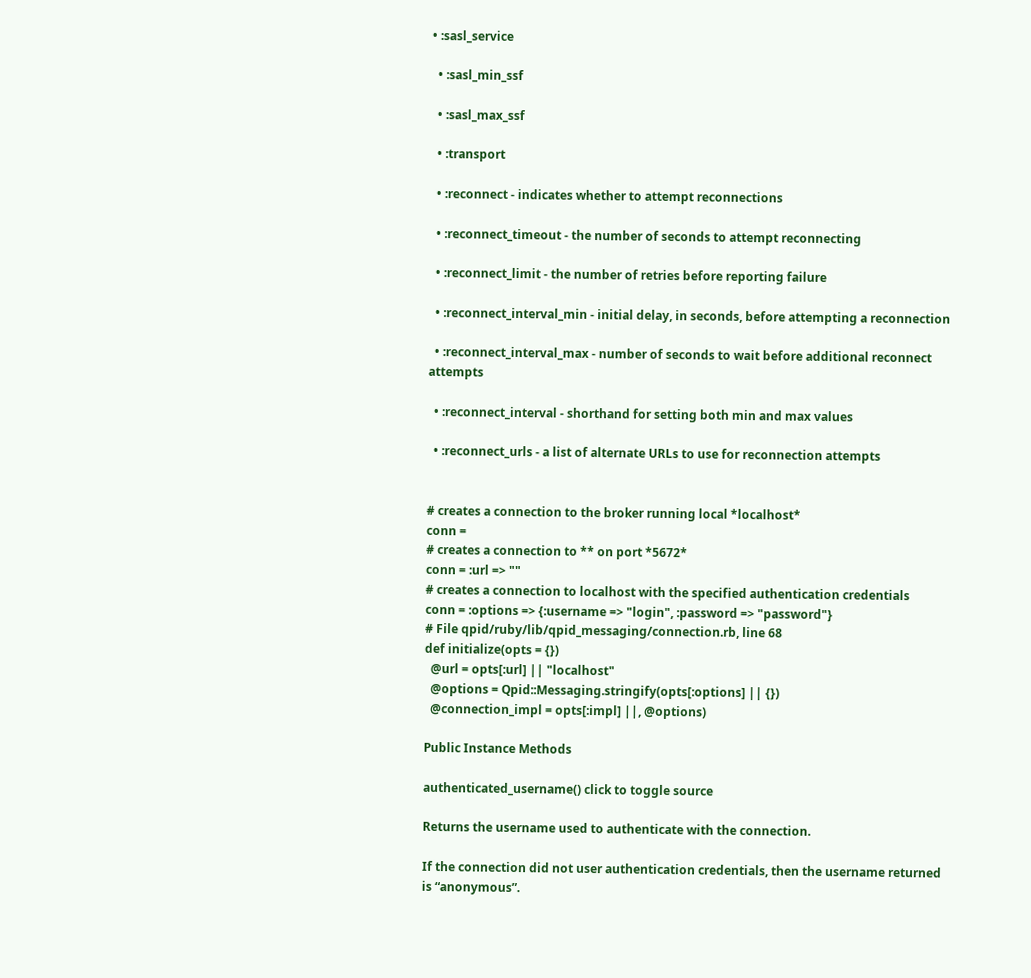• :sasl_service

  • :sasl_min_ssf

  • :sasl_max_ssf

  • :transport

  • :reconnect - indicates whether to attempt reconnections

  • :reconnect_timeout - the number of seconds to attempt reconnecting

  • :reconnect_limit - the number of retries before reporting failure

  • :reconnect_interval_min - initial delay, in seconds, before attempting a reconnection

  • :reconnect_interval_max - number of seconds to wait before additional reconnect attempts

  • :reconnect_interval - shorthand for setting both min and max values

  • :reconnect_urls - a list of alternate URLs to use for reconnection attempts


# creates a connection to the broker running local *localhost*
conn =
# creates a connection to ** on port *5672*
conn = :url => ""
# creates a connection to localhost with the specified authentication credentials
conn = :options => {:username => "login", :password => "password"}
# File qpid/ruby/lib/qpid_messaging/connection.rb, line 68
def initialize(opts = {})
  @url = opts[:url] || "localhost"
  @options = Qpid::Messaging.stringify(opts[:options] || {})
  @connection_impl = opts[:impl] ||, @options)

Public Instance Methods

authenticated_username() click to toggle source

Returns the username used to authenticate with the connection.

If the connection did not user authentication credentials, then the username returned is “anonymous”.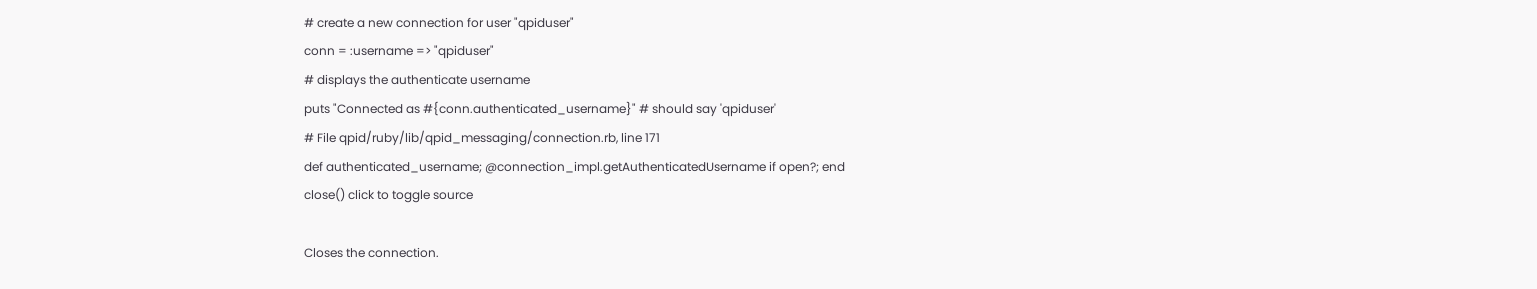# create a new connection for user "qpiduser"
conn = :username => "qpiduser"
# displays the authenticate username
puts "Connected as #{conn.authenticated_username}" # should say 'qpiduser'
# File qpid/ruby/lib/qpid_messaging/connection.rb, line 171
def authenticated_username; @connection_impl.getAuthenticatedUsername if open?; end
close() click to toggle source

Closes the connection.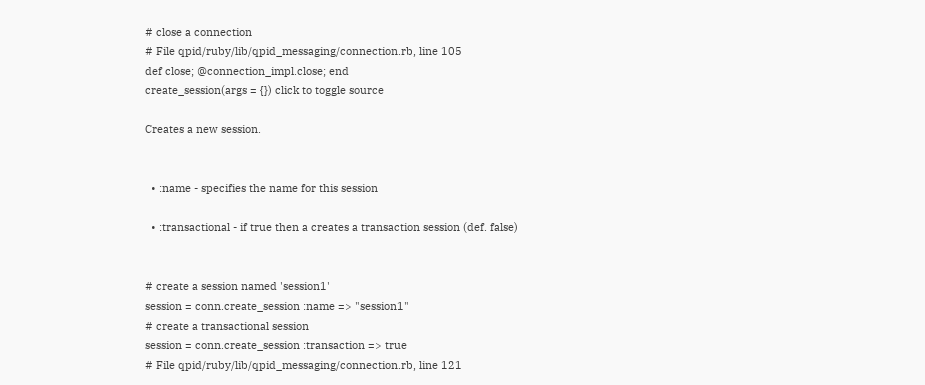# close a connection
# File qpid/ruby/lib/qpid_messaging/connection.rb, line 105
def close; @connection_impl.close; end
create_session(args = {}) click to toggle source

Creates a new session.


  • :name - specifies the name for this session

  • :transactional - if true then a creates a transaction session (def. false)


# create a session named 'session1'
session = conn.create_session :name => "session1"
# create a transactional session
session = conn.create_session :transaction => true
# File qpid/ruby/lib/qpid_messaging/connection.rb, line 121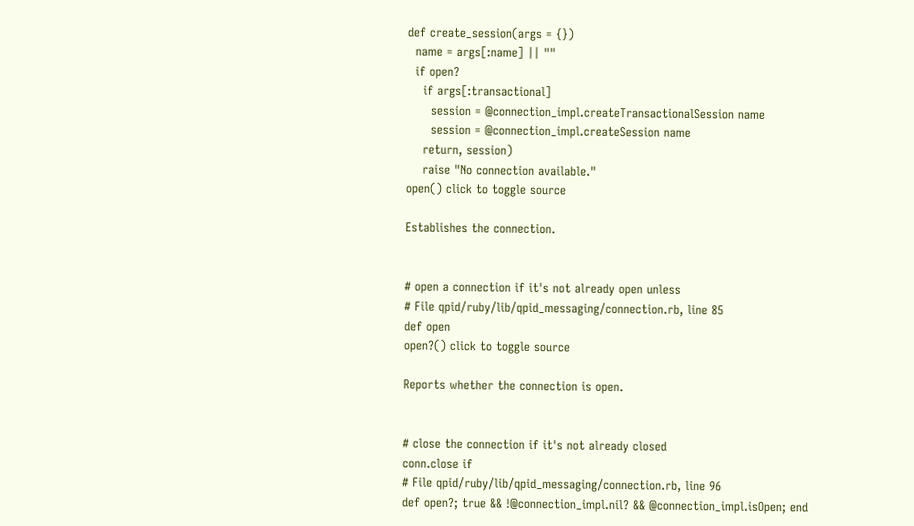def create_session(args = {})
  name = args[:name] || ""
  if open?
    if args[:transactional]
      session = @connection_impl.createTransactionalSession name
      session = @connection_impl.createSession name
    return, session)
    raise "No connection available."
open() click to toggle source

Establishes the connection.


# open a connection if it's not already open unless
# File qpid/ruby/lib/qpid_messaging/connection.rb, line 85
def open
open?() click to toggle source

Reports whether the connection is open.


# close the connection if it's not already closed
conn.close if
# File qpid/ruby/lib/qpid_messaging/connection.rb, line 96
def open?; true && !@connection_impl.nil? && @connection_impl.isOpen; end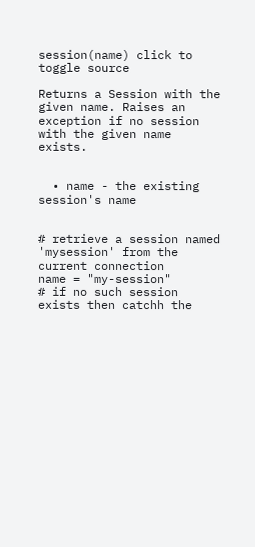session(name) click to toggle source

Returns a Session with the given name. Raises an exception if no session with the given name exists.


  • name - the existing session's name


# retrieve a session named 'mysession' from the current connection
name = "my-session"
# if no such session exists then catchh the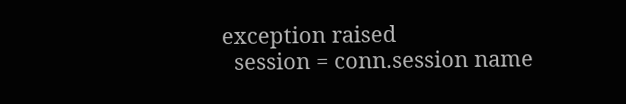exception raised
  session = conn.session name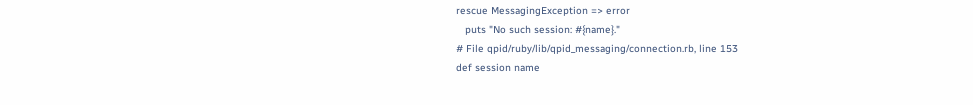rescue MessagingException => error
   puts "No such session: #{name}."
# File qpid/ruby/lib/qpid_messaging/connection.rb, line 153
def session name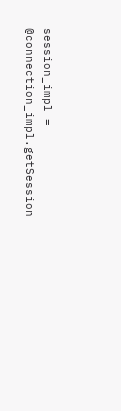session_impl = @connection_impl.getSession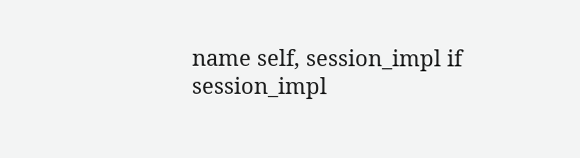name self, session_impl if session_impl